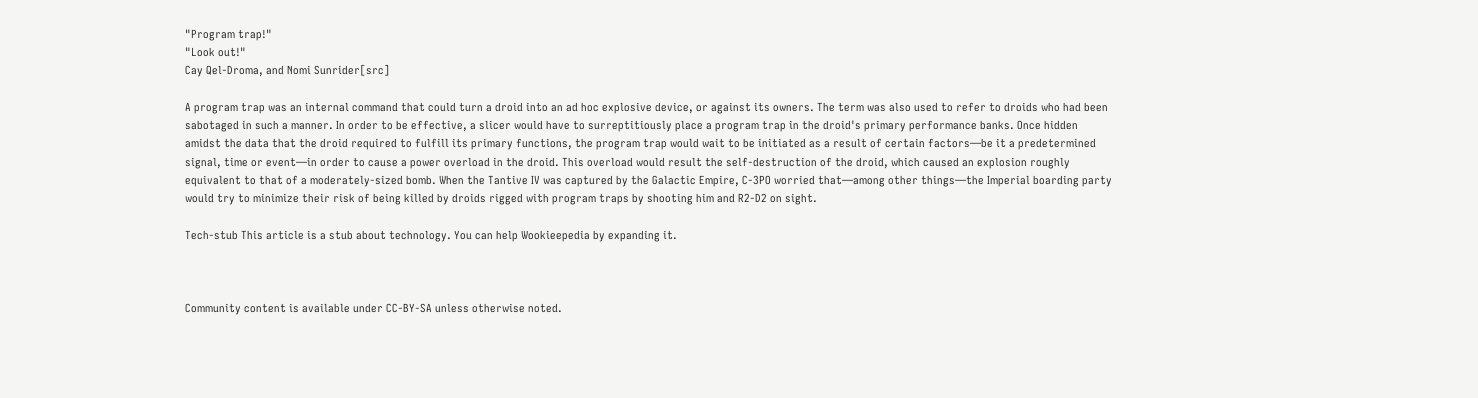"Program trap!"
"Look out!"
Cay Qel-Droma, and Nomi Sunrider[src]

A program trap was an internal command that could turn a droid into an ad hoc explosive device, or against its owners. The term was also used to refer to droids who had been sabotaged in such a manner. In order to be effective, a slicer would have to surreptitiously place a program trap in the droid's primary performance banks. Once hidden amidst the data that the droid required to fulfill its primary functions, the program trap would wait to be initiated as a result of certain factors—be it a predetermined signal, time or event—in order to cause a power overload in the droid. This overload would result the self-destruction of the droid, which caused an explosion roughly equivalent to that of a moderately-sized bomb. When the Tantive IV was captured by the Galactic Empire, C-3PO worried that—among other things—the Imperial boarding party would try to minimize their risk of being killed by droids rigged with program traps by shooting him and R2-D2 on sight.

Tech-stub This article is a stub about technology. You can help Wookieepedia by expanding it.



Community content is available under CC-BY-SA unless otherwise noted.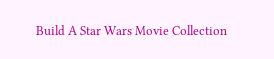Build A Star Wars Movie Collection